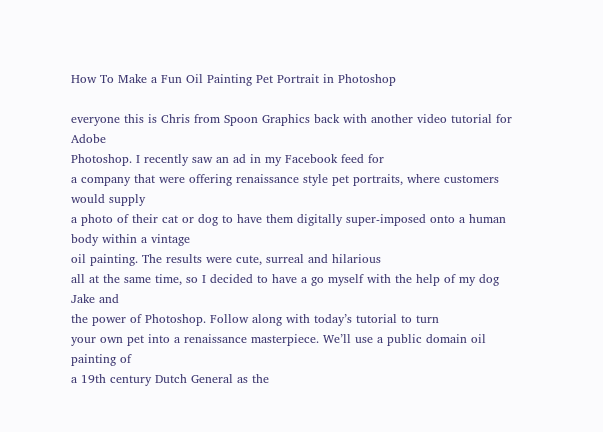How To Make a Fun Oil Painting Pet Portrait in Photoshop

everyone this is Chris from Spoon Graphics back with another video tutorial for Adobe
Photoshop. I recently saw an ad in my Facebook feed for
a company that were offering renaissance style pet portraits, where customers would supply
a photo of their cat or dog to have them digitally super-imposed onto a human body within a vintage
oil painting. The results were cute, surreal and hilarious
all at the same time, so I decided to have a go myself with the help of my dog Jake and
the power of Photoshop. Follow along with today’s tutorial to turn
your own pet into a renaissance masterpiece. We’ll use a public domain oil painting of
a 19th century Dutch General as the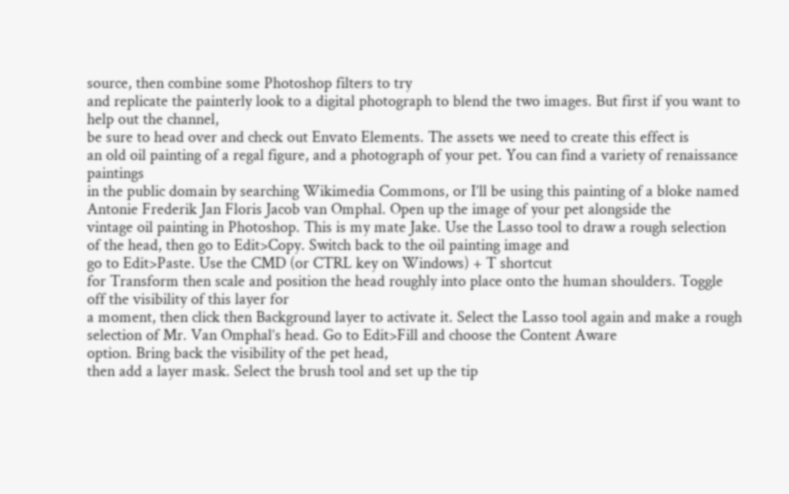source, then combine some Photoshop filters to try
and replicate the painterly look to a digital photograph to blend the two images. But first if you want to help out the channel,
be sure to head over and check out Envato Elements. The assets we need to create this effect is
an old oil painting of a regal figure, and a photograph of your pet. You can find a variety of renaissance paintings
in the public domain by searching Wikimedia Commons, or I’ll be using this painting of a bloke named
Antonie Frederik Jan Floris Jacob van Omphal. Open up the image of your pet alongside the
vintage oil painting in Photoshop. This is my mate Jake. Use the Lasso tool to draw a rough selection
of the head, then go to Edit>Copy. Switch back to the oil painting image and
go to Edit>Paste. Use the CMD (or CTRL key on Windows) + T shortcut
for Transform then scale and position the head roughly into place onto the human shoulders. Toggle off the visibility of this layer for
a moment, then click then Background layer to activate it. Select the Lasso tool again and make a rough
selection of Mr. Van Omphal’s head. Go to Edit>Fill and choose the Content Aware
option. Bring back the visibility of the pet head,
then add a layer mask. Select the brush tool and set up the tip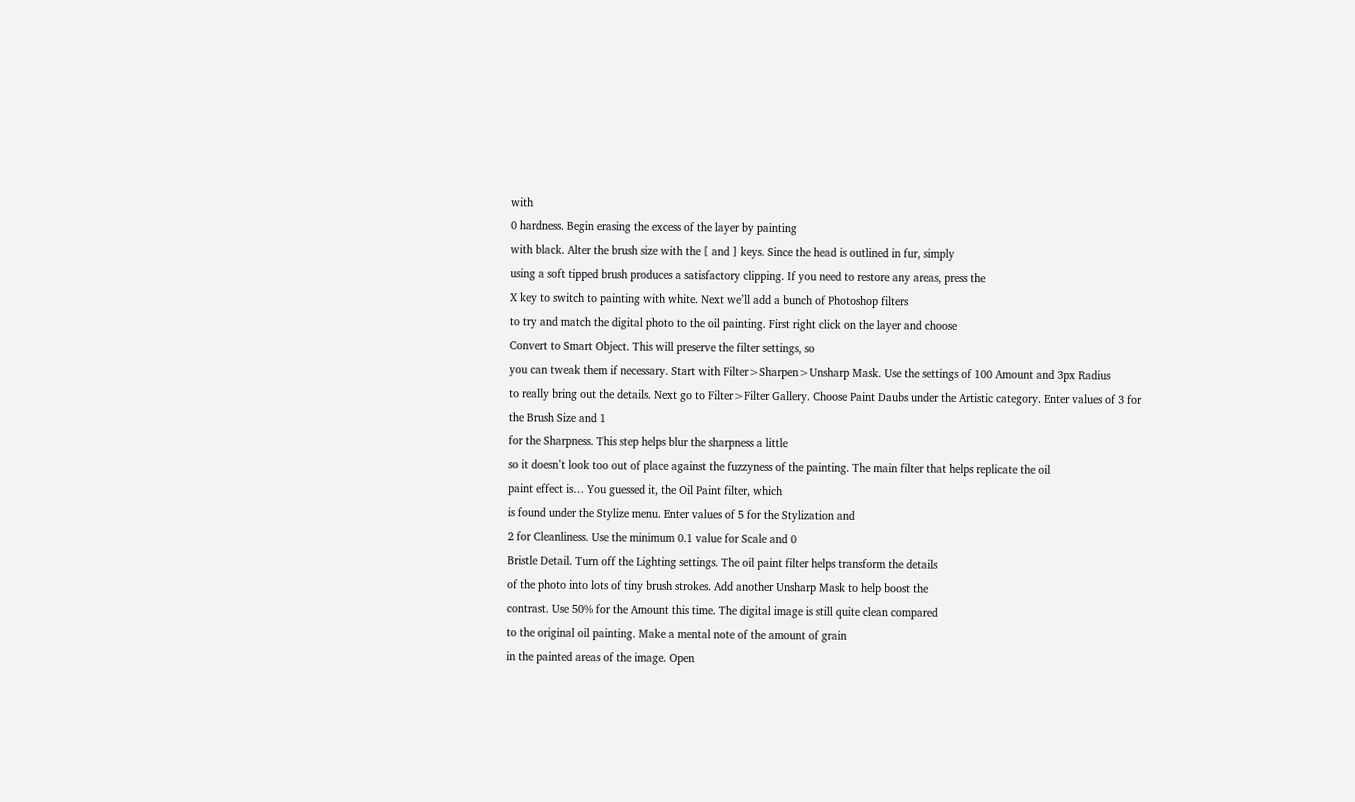with
0 hardness. Begin erasing the excess of the layer by painting
with black. Alter the brush size with the [ and ] keys. Since the head is outlined in fur, simply
using a soft tipped brush produces a satisfactory clipping. If you need to restore any areas, press the
X key to switch to painting with white. Next we’ll add a bunch of Photoshop filters
to try and match the digital photo to the oil painting. First right click on the layer and choose
Convert to Smart Object. This will preserve the filter settings, so
you can tweak them if necessary. Start with Filter>Sharpen>Unsharp Mask. Use the settings of 100 Amount and 3px Radius
to really bring out the details. Next go to Filter>Filter Gallery. Choose Paint Daubs under the Artistic category. Enter values of 3 for the Brush Size and 1
for the Sharpness. This step helps blur the sharpness a little
so it doesn’t look too out of place against the fuzzyness of the painting. The main filter that helps replicate the oil
paint effect is… You guessed it, the Oil Paint filter, which
is found under the Stylize menu. Enter values of 5 for the Stylization and
2 for Cleanliness. Use the minimum 0.1 value for Scale and 0
Bristle Detail. Turn off the Lighting settings. The oil paint filter helps transform the details
of the photo into lots of tiny brush strokes. Add another Unsharp Mask to help boost the
contrast. Use 50% for the Amount this time. The digital image is still quite clean compared
to the original oil painting. Make a mental note of the amount of grain
in the painted areas of the image. Open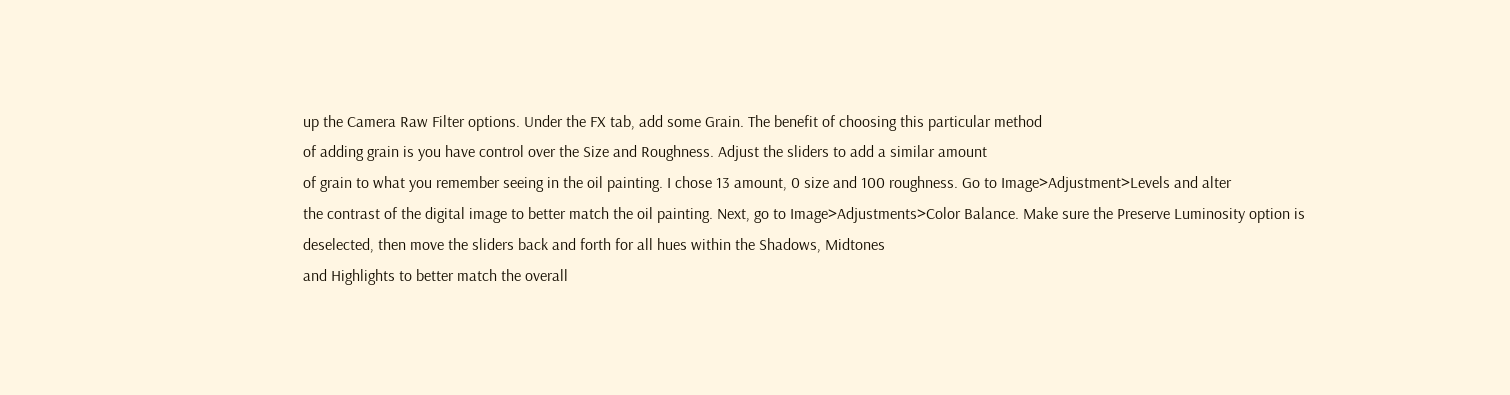up the Camera Raw Filter options. Under the FX tab, add some Grain. The benefit of choosing this particular method
of adding grain is you have control over the Size and Roughness. Adjust the sliders to add a similar amount
of grain to what you remember seeing in the oil painting. I chose 13 amount, 0 size and 100 roughness. Go to Image>Adjustment>Levels and alter
the contrast of the digital image to better match the oil painting. Next, go to Image>Adjustments>Color Balance. Make sure the Preserve Luminosity option is
deselected, then move the sliders back and forth for all hues within the Shadows, Midtones
and Highlights to better match the overall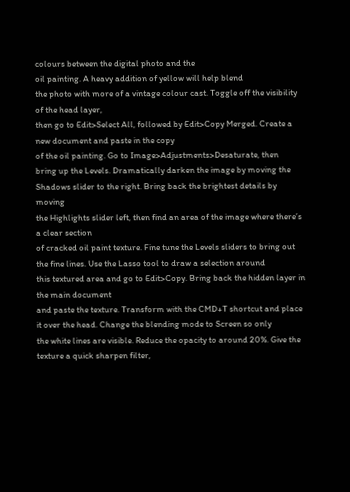colours between the digital photo and the
oil painting. A heavy addition of yellow will help blend
the photo with more of a vintage colour cast. Toggle off the visibility of the head layer,
then go to Edit>Select All, followed by Edit>Copy Merged. Create a new document and paste in the copy
of the oil painting. Go to Image>Adjustments>Desaturate, then
bring up the Levels. Dramatically darken the image by moving the
Shadows slider to the right. Bring back the brightest details by moving
the Highlights slider left, then find an area of the image where there’s a clear section
of cracked oil paint texture. Fine tune the Levels sliders to bring out
the fine lines. Use the Lasso tool to draw a selection around
this textured area and go to Edit>Copy. Bring back the hidden layer in the main document
and paste the texture. Transform with the CMD+T shortcut and place
it over the head. Change the blending mode to Screen so only
the white lines are visible. Reduce the opacity to around 20%. Give the texture a quick sharpen filter,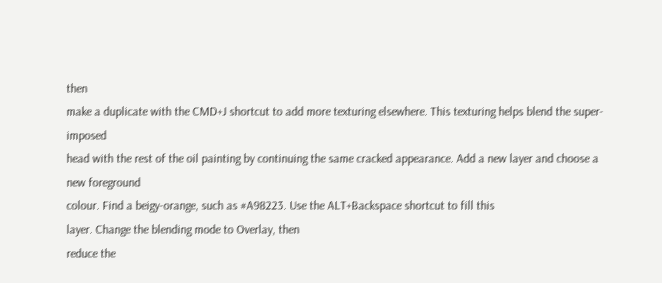then
make a duplicate with the CMD+J shortcut to add more texturing elsewhere. This texturing helps blend the super-imposed
head with the rest of the oil painting by continuing the same cracked appearance. Add a new layer and choose a new foreground
colour. Find a beigy-orange, such as #A98223. Use the ALT+Backspace shortcut to fill this
layer. Change the blending mode to Overlay, then
reduce the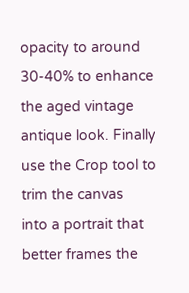opacity to around 30-40% to enhance the aged vintage antique look. Finally use the Crop tool to trim the canvas
into a portrait that better frames the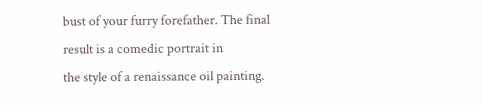bust of your furry forefather. The final result is a comedic portrait in
the style of a renaissance oil painting.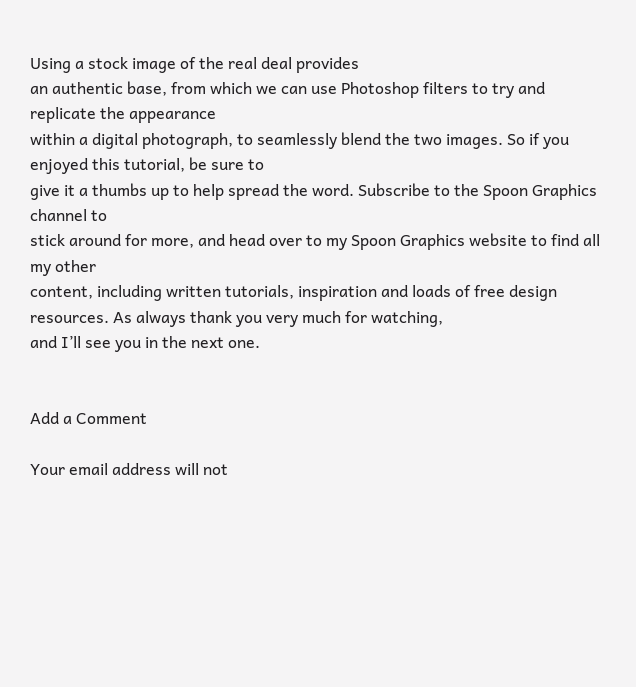Using a stock image of the real deal provides
an authentic base, from which we can use Photoshop filters to try and replicate the appearance
within a digital photograph, to seamlessly blend the two images. So if you enjoyed this tutorial, be sure to
give it a thumbs up to help spread the word. Subscribe to the Spoon Graphics channel to
stick around for more, and head over to my Spoon Graphics website to find all my other
content, including written tutorials, inspiration and loads of free design resources. As always thank you very much for watching,
and I’ll see you in the next one.


Add a Comment

Your email address will not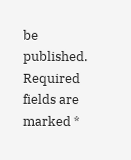be published. Required fields are marked *